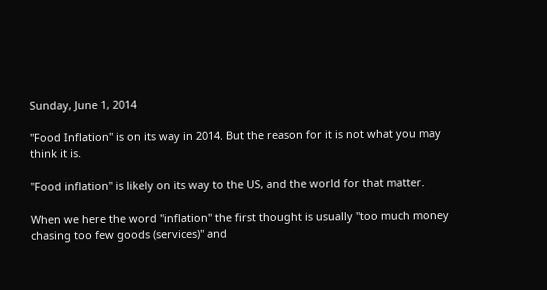Sunday, June 1, 2014

"Food Inflation" is on its way in 2014. But the reason for it is not what you may think it is.

"Food inflation" is likely on its way to the US, and the world for that matter.

When we here the word "inflation" the first thought is usually "too much money chasing too few goods (services)" and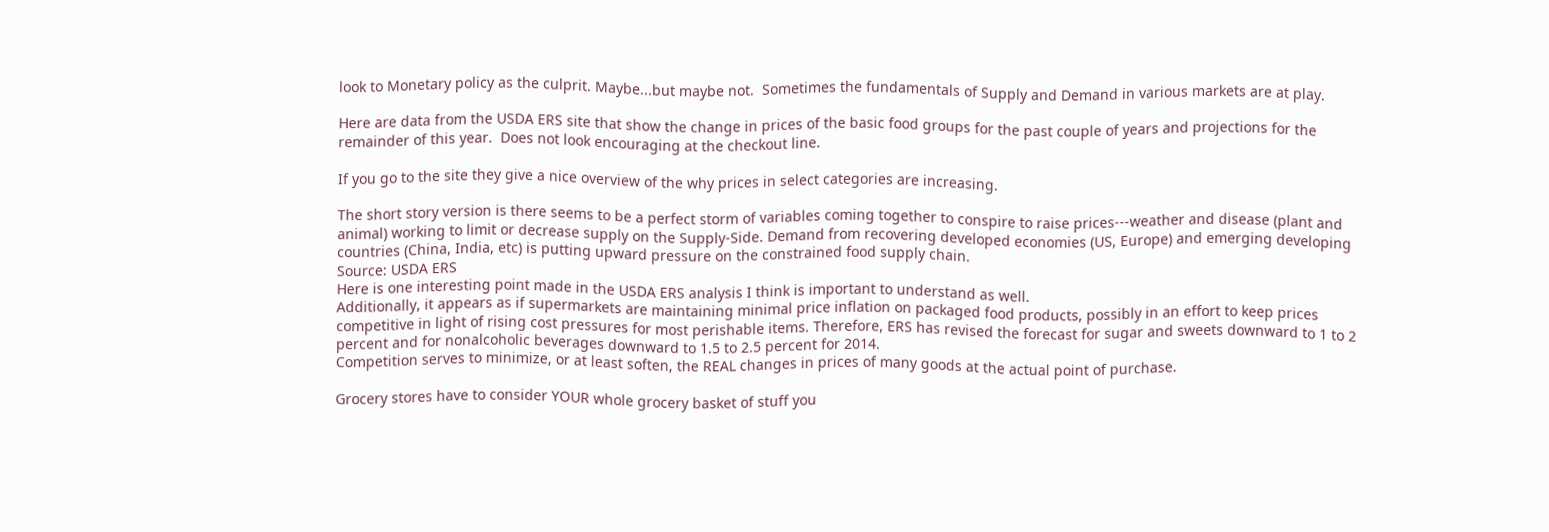look to Monetary policy as the culprit. Maybe...but maybe not.  Sometimes the fundamentals of Supply and Demand in various markets are at play.

Here are data from the USDA ERS site that show the change in prices of the basic food groups for the past couple of years and projections for the remainder of this year.  Does not look encouraging at the checkout line.

If you go to the site they give a nice overview of the why prices in select categories are increasing.

The short story version is there seems to be a perfect storm of variables coming together to conspire to raise prices---weather and disease (plant and animal) working to limit or decrease supply on the Supply-Side. Demand from recovering developed economies (US, Europe) and emerging developing countries (China, India, etc) is putting upward pressure on the constrained food supply chain.
Source: USDA ERS
Here is one interesting point made in the USDA ERS analysis I think is important to understand as well.
Additionally, it appears as if supermarkets are maintaining minimal price inflation on packaged food products, possibly in an effort to keep prices competitive in light of rising cost pressures for most perishable items. Therefore, ERS has revised the forecast for sugar and sweets downward to 1 to 2 percent and for nonalcoholic beverages downward to 1.5 to 2.5 percent for 2014.
Competition serves to minimize, or at least soften, the REAL changes in prices of many goods at the actual point of purchase.

Grocery stores have to consider YOUR whole grocery basket of stuff you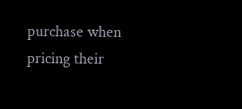purchase when pricing their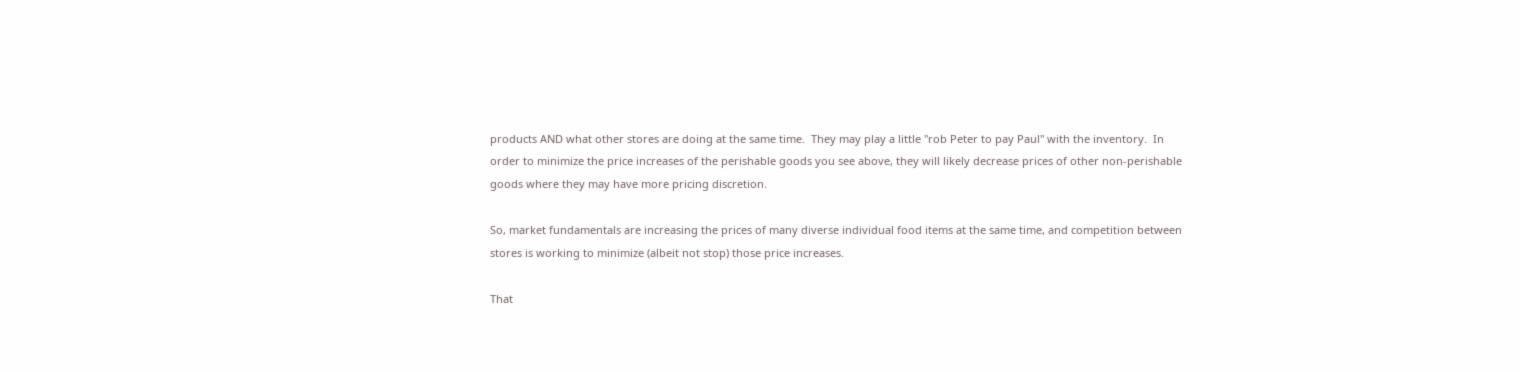products AND what other stores are doing at the same time.  They may play a little "rob Peter to pay Paul" with the inventory.  In order to minimize the price increases of the perishable goods you see above, they will likely decrease prices of other non-perishable goods where they may have more pricing discretion.

So, market fundamentals are increasing the prices of many diverse individual food items at the same time, and competition between stores is working to minimize (albeit not stop) those price increases.

That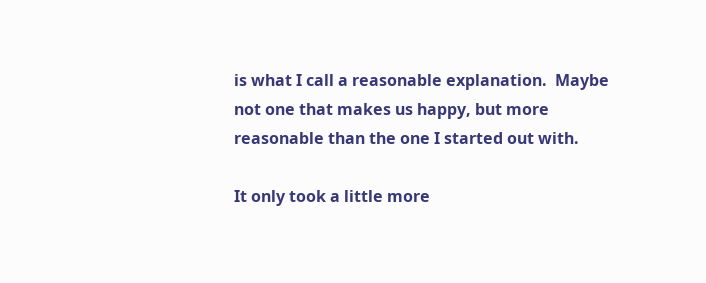is what I call a reasonable explanation.  Maybe not one that makes us happy, but more reasonable than the one I started out with.

It only took a little more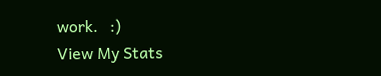work.   :)
View My Stats